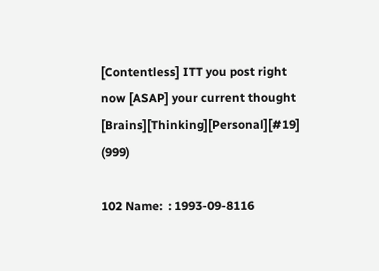[Contentless] ITT you post right now [ASAP] your current thought [Brains][Thinking][Personal][#19] (999)

102 Name:  : 1993-09-8116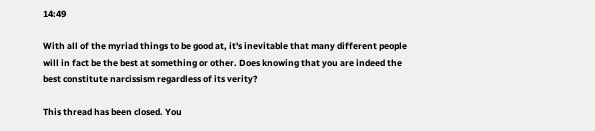14:49

With all of the myriad things to be good at, it's inevitable that many different people will in fact be the best at something or other. Does knowing that you are indeed the best constitute narcissism regardless of its verity?

This thread has been closed. You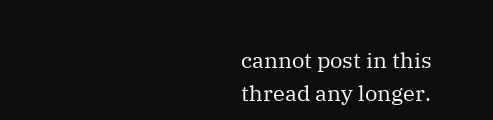cannot post in this thread any longer.